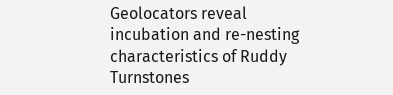Geolocators reveal incubation and re-nesting characteristics of Ruddy Turnstones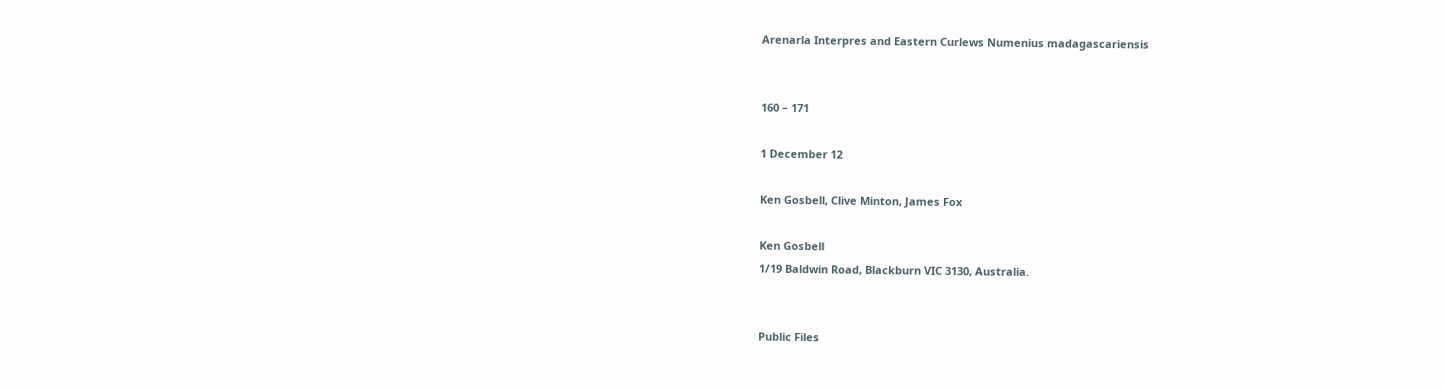Arenarla Interpres and Eastern Curlews Numenius madagascariensis


160 – 171

1 December 12

Ken Gosbell, Clive Minton, James Fox

Ken Gosbell
1/19 Baldwin Road, Blackburn VIC 3130, Australia.


Public Files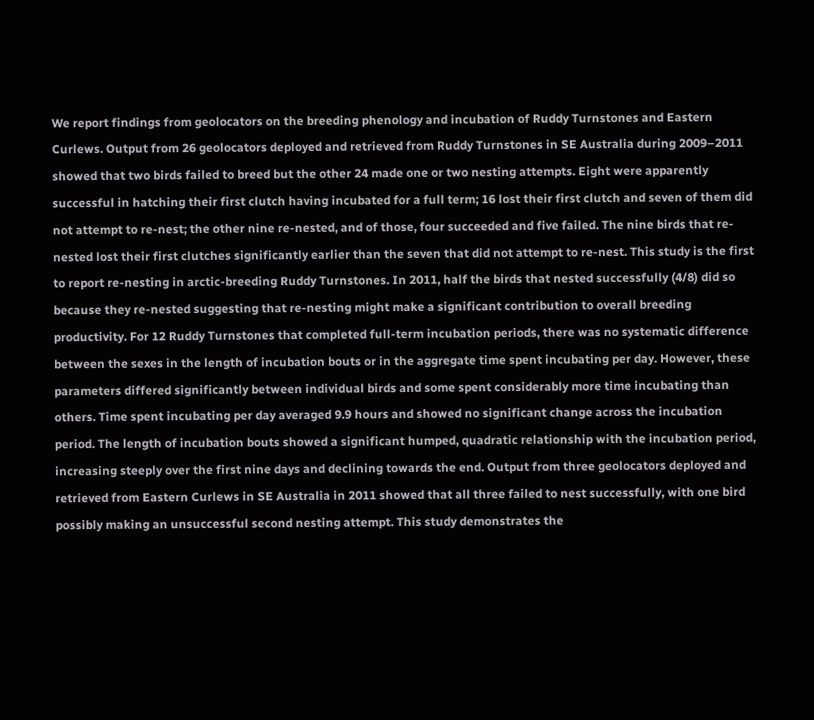We report findings from geolocators on the breeding phenology and incubation of Ruddy Turnstones and Eastern Curlews. Output from 26 geolocators deployed and retrieved from Ruddy Turnstones in SE Australia during 2009–2011 showed that two birds failed to breed but the other 24 made one or two nesting attempts. Eight were apparently successful in hatching their first clutch having incubated for a full term; 16 lost their first clutch and seven of them did not attempt to re-nest; the other nine re-nested, and of those, four succeeded and five failed. The nine birds that re-nested lost their first clutches significantly earlier than the seven that did not attempt to re-nest. This study is the first to report re-nesting in arctic-breeding Ruddy Turnstones. In 2011, half the birds that nested successfully (4/8) did so because they re-nested suggesting that re-nesting might make a significant contribution to overall breeding productivity. For 12 Ruddy Turnstones that completed full-term incubation periods, there was no systematic difference between the sexes in the length of incubation bouts or in the aggregate time spent incubating per day. However, these parameters differed significantly between individual birds and some spent considerably more time incubating than others. Time spent incubating per day averaged 9.9 hours and showed no significant change across the incubation period. The length of incubation bouts showed a significant humped, quadratic relationship with the incubation period, increasing steeply over the first nine days and declining towards the end. Output from three geolocators deployed and retrieved from Eastern Curlews in SE Australia in 2011 showed that all three failed to nest successfully, with one bird possibly making an unsuccessful second nesting attempt. This study demonstrates the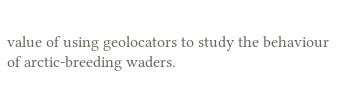value of using geolocators to study the behaviour of arctic-breeding waders.